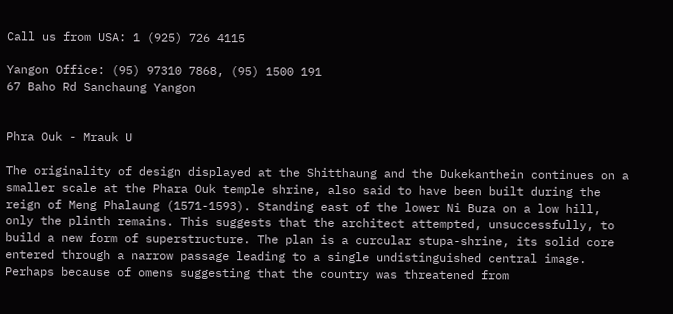Call us from USA: 1 (925) 726 4115

Yangon Office: (95) 97310 7868, (95) 1500 191
67 Baho Rd Sanchaung Yangon


Phra Ouk - Mrauk U

The originality of design displayed at the Shitthaung and the Dukekanthein continues on a smaller scale at the Phara Ouk temple shrine, also said to have been built during the reign of Meng Phalaung (1571-1593). Standing east of the lower Ni Buza on a low hill, only the plinth remains. This suggests that the architect attempted, unsuccessfully, to build a new form of superstructure. The plan is a curcular stupa-shrine, its solid core entered through a narrow passage leading to a single undistinguished central image. Perhaps because of omens suggesting that the country was threatened from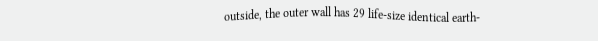outside, the outer wall has 29 life-size identical earth-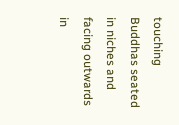touching Buddhas seated in niches and facing outwards in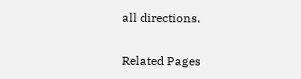all directions.

Related Pages